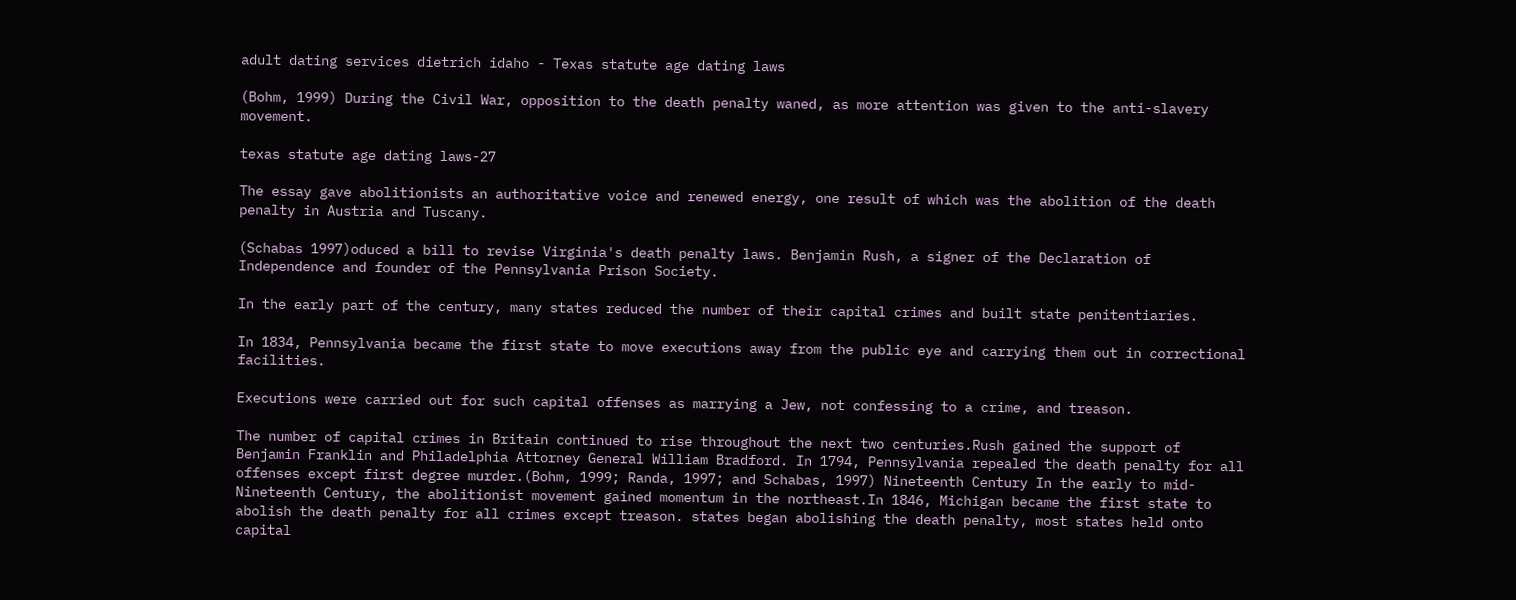adult dating services dietrich idaho - Texas statute age dating laws

(Bohm, 1999) During the Civil War, opposition to the death penalty waned, as more attention was given to the anti-slavery movement.

texas statute age dating laws-27

The essay gave abolitionists an authoritative voice and renewed energy, one result of which was the abolition of the death penalty in Austria and Tuscany.

(Schabas 1997)oduced a bill to revise Virginia's death penalty laws. Benjamin Rush, a signer of the Declaration of Independence and founder of the Pennsylvania Prison Society.

In the early part of the century, many states reduced the number of their capital crimes and built state penitentiaries.

In 1834, Pennsylvania became the first state to move executions away from the public eye and carrying them out in correctional facilities.

Executions were carried out for such capital offenses as marrying a Jew, not confessing to a crime, and treason.

The number of capital crimes in Britain continued to rise throughout the next two centuries.Rush gained the support of Benjamin Franklin and Philadelphia Attorney General William Bradford. In 1794, Pennsylvania repealed the death penalty for all offenses except first degree murder.(Bohm, 1999; Randa, 1997; and Schabas, 1997) Nineteenth Century In the early to mid-Nineteenth Century, the abolitionist movement gained momentum in the northeast.In 1846, Michigan became the first state to abolish the death penalty for all crimes except treason. states began abolishing the death penalty, most states held onto capital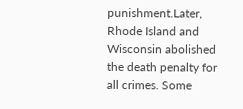punishment.Later, Rhode Island and Wisconsin abolished the death penalty for all crimes. Some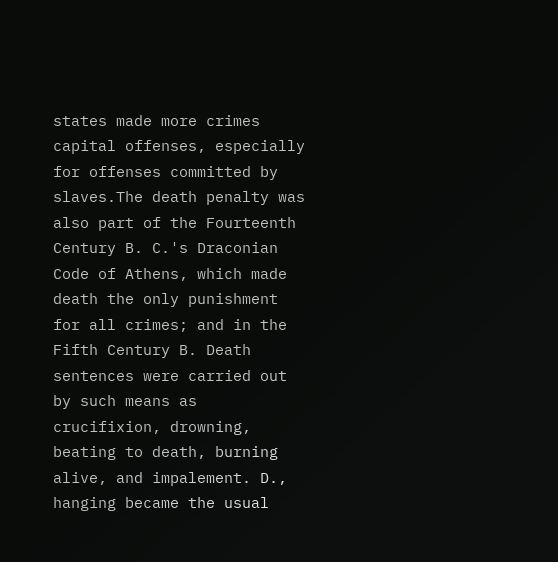states made more crimes capital offenses, especially for offenses committed by slaves.The death penalty was also part of the Fourteenth Century B. C.'s Draconian Code of Athens, which made death the only punishment for all crimes; and in the Fifth Century B. Death sentences were carried out by such means as crucifixion, drowning, beating to death, burning alive, and impalement. D., hanging became the usual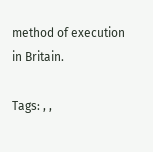method of execution in Britain.

Tags: , ,